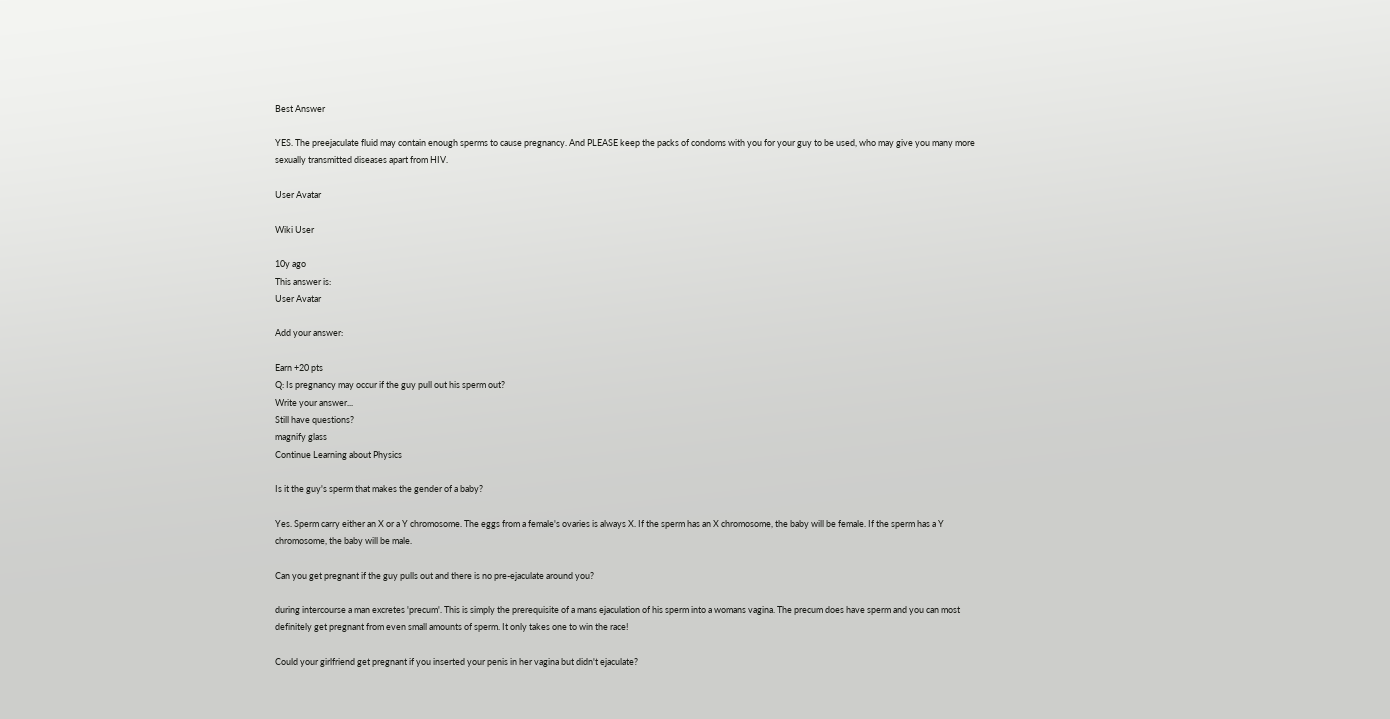Best Answer

YES. The preejaculate fluid may contain enough sperms to cause pregnancy. And PLEASE keep the packs of condoms with you for your guy to be used, who may give you many more sexually transmitted diseases apart from HIV.

User Avatar

Wiki User

10y ago
This answer is:
User Avatar

Add your answer:

Earn +20 pts
Q: Is pregnancy may occur if the guy pull out his sperm out?
Write your answer...
Still have questions?
magnify glass
Continue Learning about Physics

Is it the guy's sperm that makes the gender of a baby?

Yes. Sperm carry either an X or a Y chromosome. The eggs from a female's ovaries is always X. If the sperm has an X chromosome, the baby will be female. If the sperm has a Y chromosome, the baby will be male.

Can you get pregnant if the guy pulls out and there is no pre-ejaculate around you?

during intercourse a man excretes 'precum'. This is simply the prerequisite of a mans ejaculation of his sperm into a womans vagina. The precum does have sperm and you can most definitely get pregnant from even small amounts of sperm. It only takes one to win the race!

Could your girlfriend get pregnant if you inserted your penis in her vagina but didn't ejaculate?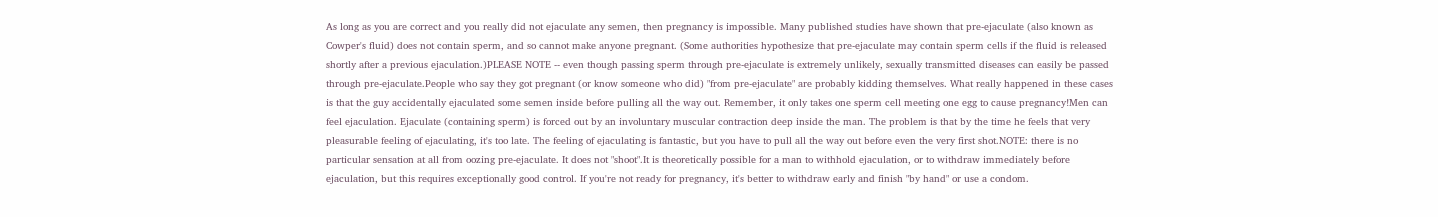As long as you are correct and you really did not ejaculate any semen, then pregnancy is impossible. Many published studies have shown that pre-ejaculate (also known as Cowper's fluid) does not contain sperm, and so cannot make anyone pregnant. (Some authorities hypothesize that pre-ejaculate may contain sperm cells if the fluid is released shortly after a previous ejaculation.)PLEASE NOTE -- even though passing sperm through pre-ejaculate is extremely unlikely, sexually transmitted diseases can easily be passed through pre-ejaculate.People who say they got pregnant (or know someone who did) "from pre-ejaculate" are probably kidding themselves. What really happened in these cases is that the guy accidentally ejaculated some semen inside before pulling all the way out. Remember, it only takes one sperm cell meeting one egg to cause pregnancy!Men can feel ejaculation. Ejaculate (containing sperm) is forced out by an involuntary muscular contraction deep inside the man. The problem is that by the time he feels that very pleasurable feeling of ejaculating, it's too late. The feeling of ejaculating is fantastic, but you have to pull all the way out before even the very first shot.NOTE: there is no particular sensation at all from oozing pre-ejaculate. It does not "shoot".It is theoretically possible for a man to withhold ejaculation, or to withdraw immediately before ejaculation, but this requires exceptionally good control. If you're not ready for pregnancy, it's better to withdraw early and finish "by hand" or use a condom.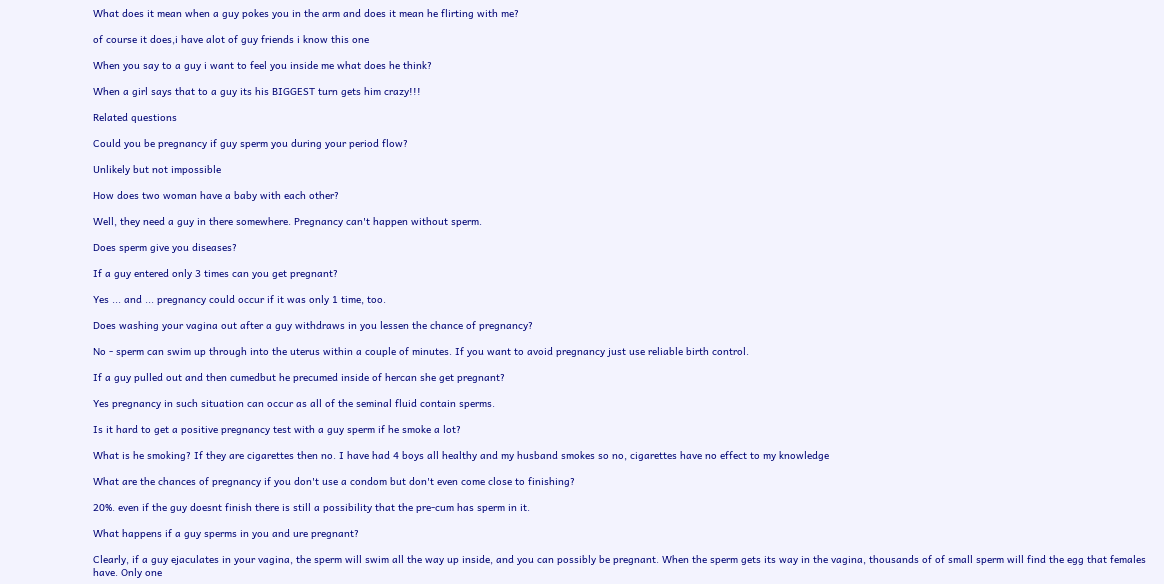What does it mean when a guy pokes you in the arm and does it mean he flirting with me?

of course it does,i have alot of guy friends i know this one

When you say to a guy i want to feel you inside me what does he think?

When a girl says that to a guy its his BIGGEST turn gets him crazy!!!

Related questions

Could you be pregnancy if guy sperm you during your period flow?

Unlikely but not impossible

How does two woman have a baby with each other?

Well, they need a guy in there somewhere. Pregnancy can't happen without sperm.

Does sperm give you diseases?

If a guy entered only 3 times can you get pregnant?

Yes ... and ... pregnancy could occur if it was only 1 time, too.

Does washing your vagina out after a guy withdraws in you lessen the chance of pregnancy?

No - sperm can swim up through into the uterus within a couple of minutes. If you want to avoid pregnancy just use reliable birth control.

If a guy pulled out and then cumedbut he precumed inside of hercan she get pregnant?

Yes pregnancy in such situation can occur as all of the seminal fluid contain sperms.

Is it hard to get a positive pregnancy test with a guy sperm if he smoke a lot?

What is he smoking? If they are cigarettes then no. I have had 4 boys all healthy and my husband smokes so no, cigarettes have no effect to my knowledge

What are the chances of pregnancy if you don't use a condom but don't even come close to finishing?

20%. even if the guy doesnt finish there is still a possibility that the pre-cum has sperm in it.

What happens if a guy sperms in you and ure pregnant?

Clearly, if a guy ejaculates in your vagina, the sperm will swim all the way up inside, and you can possibly be pregnant. When the sperm gets its way in the vagina, thousands of of small sperm will find the egg that females have. Only one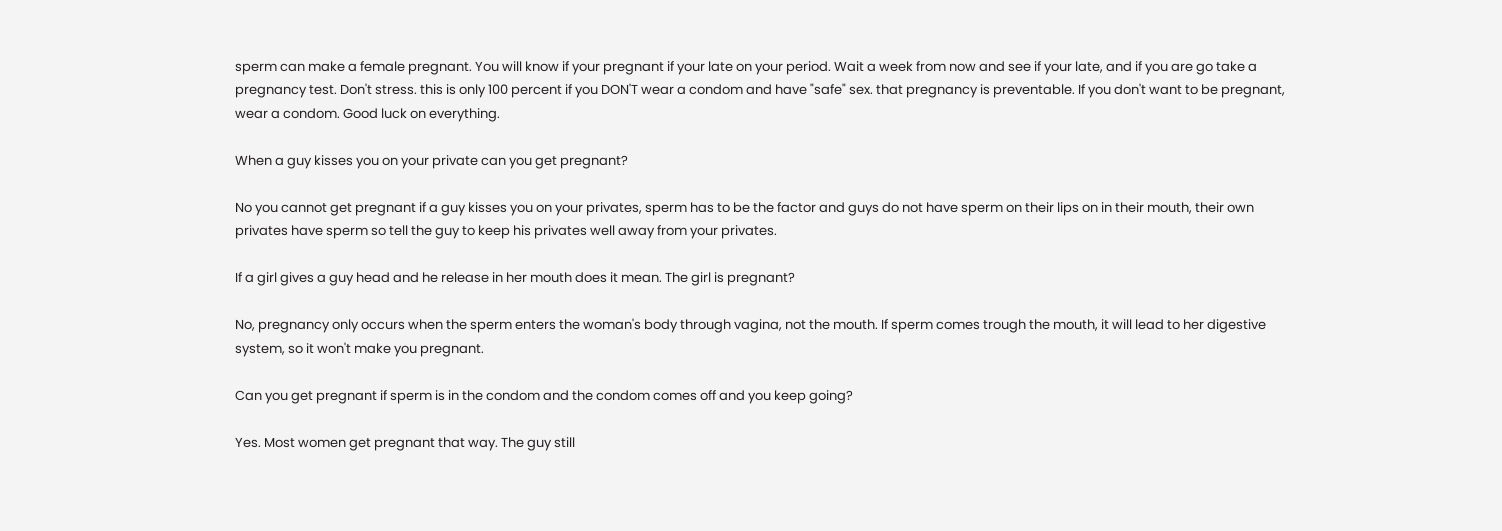sperm can make a female pregnant. You will know if your pregnant if your late on your period. Wait a week from now and see if your late, and if you are go take a pregnancy test. Don't stress. this is only 100 percent if you DON'T wear a condom and have "safe" sex. that pregnancy is preventable. If you don't want to be pregnant, wear a condom. Good luck on everything.

When a guy kisses you on your private can you get pregnant?

No you cannot get pregnant if a guy kisses you on your privates, sperm has to be the factor and guys do not have sperm on their lips on in their mouth, their own privates have sperm so tell the guy to keep his privates well away from your privates.

If a girl gives a guy head and he release in her mouth does it mean. The girl is pregnant?

No, pregnancy only occurs when the sperm enters the woman's body through vagina, not the mouth. If sperm comes trough the mouth, it will lead to her digestive system, so it won't make you pregnant.

Can you get pregnant if sperm is in the condom and the condom comes off and you keep going?

Yes. Most women get pregnant that way. The guy still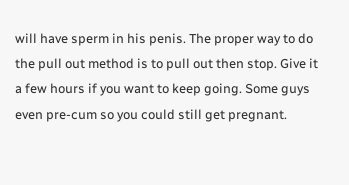will have sperm in his penis. The proper way to do the pull out method is to pull out then stop. Give it a few hours if you want to keep going. Some guys even pre-cum so you could still get pregnant.